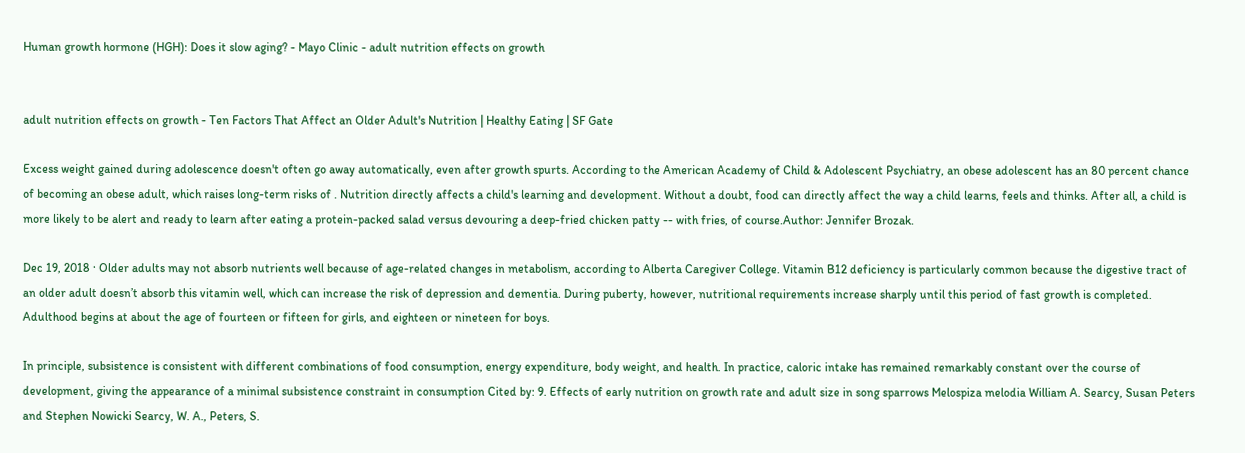Human growth hormone (HGH): Does it slow aging? - Mayo Clinic - adult nutrition effects on growth


adult nutrition effects on growth - Ten Factors That Affect an Older Adult's Nutrition | Healthy Eating | SF Gate

Excess weight gained during adolescence doesn't often go away automatically, even after growth spurts. According to the American Academy of Child & Adolescent Psychiatry, an obese adolescent has an 80 percent chance of becoming an obese adult, which raises long-term risks of . Nutrition directly affects a child's learning and development. Without a doubt, food can directly affect the way a child learns, feels and thinks. After all, a child is more likely to be alert and ready to learn after eating a protein-packed salad versus devouring a deep-fried chicken patty -- with fries, of course.Author: Jennifer Brozak.

Dec 19, 2018 · Older adults may not absorb nutrients well because of age-related changes in metabolism, according to Alberta Caregiver College. Vitamin B12 deficiency is particularly common because the digestive tract of an older adult doesn’t absorb this vitamin well, which can increase the risk of depression and dementia. During puberty, however, nutritional requirements increase sharply until this period of fast growth is completed. Adulthood begins at about the age of fourteen or fifteen for girls, and eighteen or nineteen for boys.

In principle, subsistence is consistent with different combinations of food consumption, energy expenditure, body weight, and health. In practice, caloric intake has remained remarkably constant over the course of development, giving the appearance of a minimal subsistence constraint in consumption Cited by: 9. Effects of early nutrition on growth rate and adult size in song sparrows Melospiza melodia William A. Searcy, Susan Peters and Stephen Nowicki Searcy, W. A., Peters, S.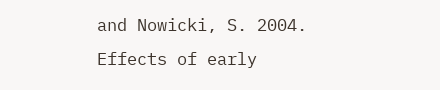and Nowicki, S. 2004. Effects of early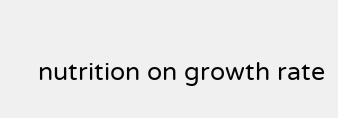nutrition on growth rate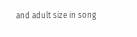and adult size in song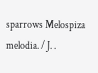sparrows Melospiza melodia. / J. .